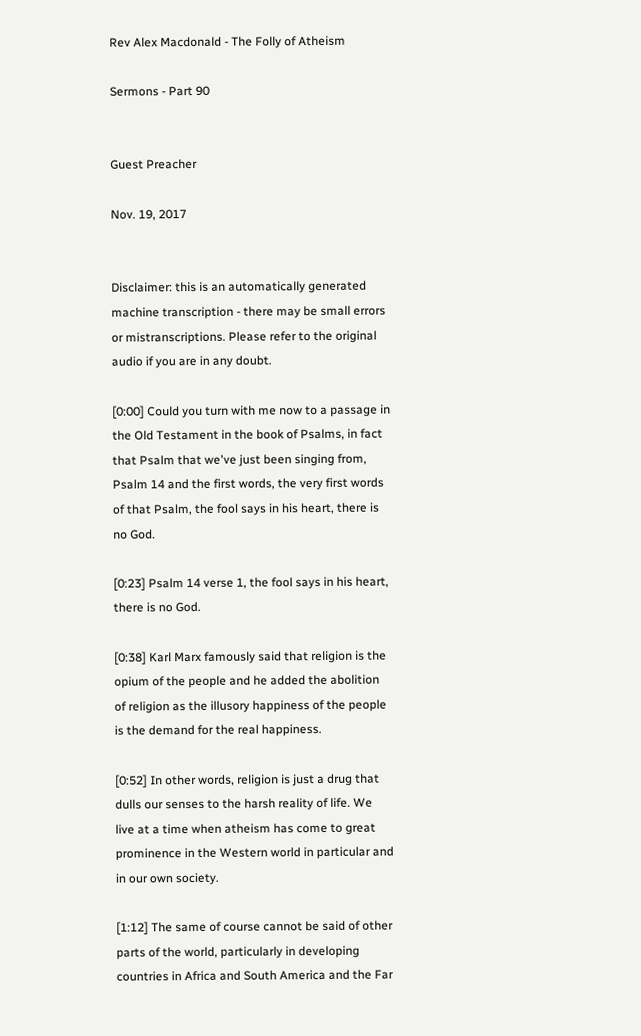Rev Alex Macdonald - The Folly of Atheism

Sermons - Part 90


Guest Preacher

Nov. 19, 2017


Disclaimer: this is an automatically generated machine transcription - there may be small errors or mistranscriptions. Please refer to the original audio if you are in any doubt.

[0:00] Could you turn with me now to a passage in the Old Testament in the book of Psalms, in fact that Psalm that we've just been singing from, Psalm 14 and the first words, the very first words of that Psalm, the fool says in his heart, there is no God.

[0:23] Psalm 14 verse 1, the fool says in his heart, there is no God.

[0:38] Karl Marx famously said that religion is the opium of the people and he added the abolition of religion as the illusory happiness of the people is the demand for the real happiness.

[0:52] In other words, religion is just a drug that dulls our senses to the harsh reality of life. We live at a time when atheism has come to great prominence in the Western world in particular and in our own society.

[1:12] The same of course cannot be said of other parts of the world, particularly in developing countries in Africa and South America and the Far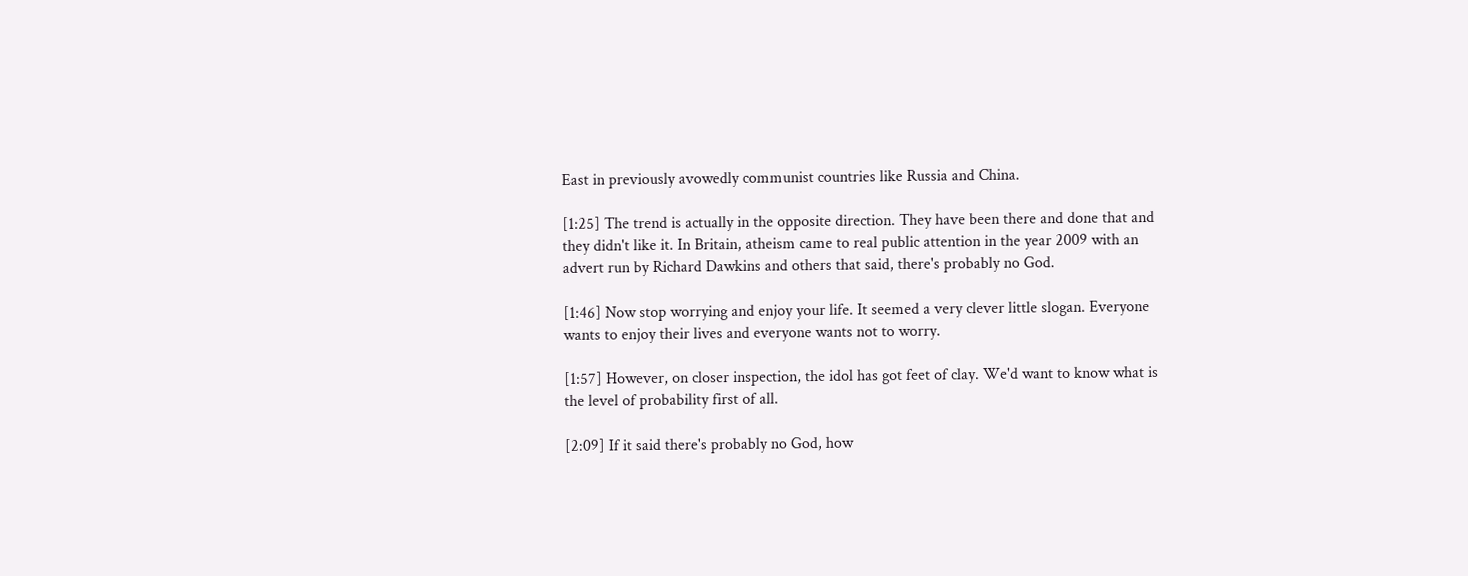East in previously avowedly communist countries like Russia and China.

[1:25] The trend is actually in the opposite direction. They have been there and done that and they didn't like it. In Britain, atheism came to real public attention in the year 2009 with an advert run by Richard Dawkins and others that said, there's probably no God.

[1:46] Now stop worrying and enjoy your life. It seemed a very clever little slogan. Everyone wants to enjoy their lives and everyone wants not to worry.

[1:57] However, on closer inspection, the idol has got feet of clay. We'd want to know what is the level of probability first of all.

[2:09] If it said there's probably no God, how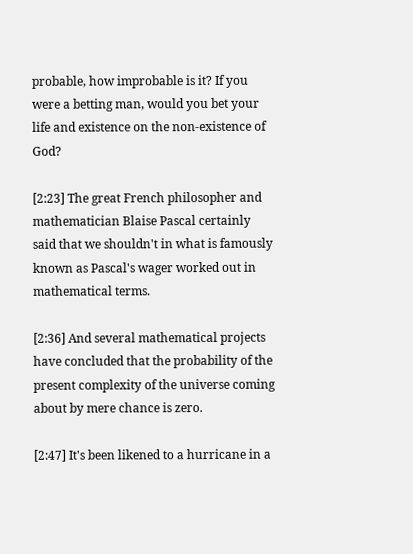probable, how improbable is it? If you were a betting man, would you bet your life and existence on the non-existence of God?

[2:23] The great French philosopher and mathematician Blaise Pascal certainly said that we shouldn't in what is famously known as Pascal's wager worked out in mathematical terms.

[2:36] And several mathematical projects have concluded that the probability of the present complexity of the universe coming about by mere chance is zero.

[2:47] It's been likened to a hurricane in a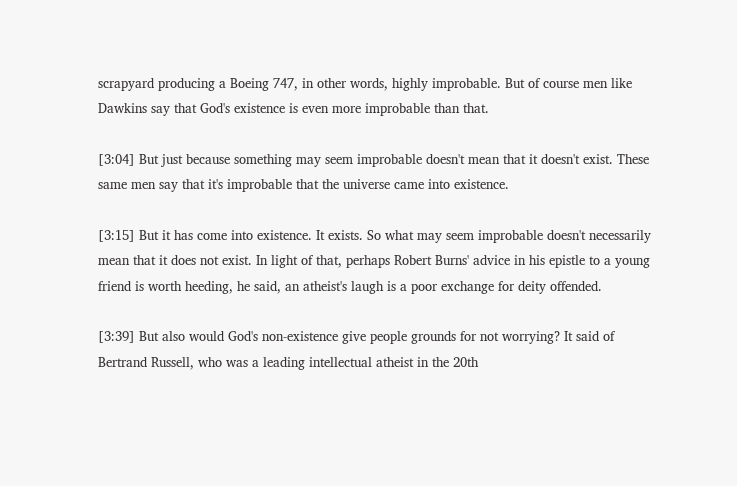scrapyard producing a Boeing 747, in other words, highly improbable. But of course men like Dawkins say that God's existence is even more improbable than that.

[3:04] But just because something may seem improbable doesn't mean that it doesn't exist. These same men say that it's improbable that the universe came into existence.

[3:15] But it has come into existence. It exists. So what may seem improbable doesn't necessarily mean that it does not exist. In light of that, perhaps Robert Burns' advice in his epistle to a young friend is worth heeding, he said, an atheist's laugh is a poor exchange for deity offended.

[3:39] But also would God's non-existence give people grounds for not worrying? It said of Bertrand Russell, who was a leading intellectual atheist in the 20th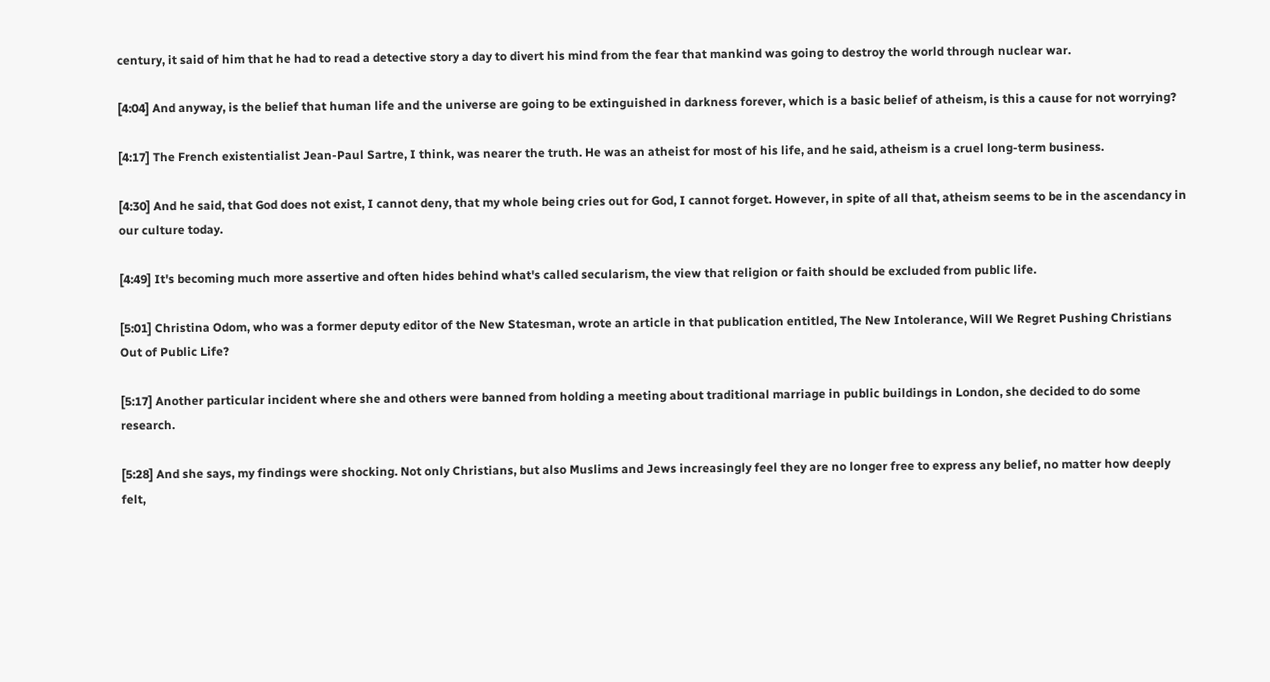century, it said of him that he had to read a detective story a day to divert his mind from the fear that mankind was going to destroy the world through nuclear war.

[4:04] And anyway, is the belief that human life and the universe are going to be extinguished in darkness forever, which is a basic belief of atheism, is this a cause for not worrying?

[4:17] The French existentialist Jean-Paul Sartre, I think, was nearer the truth. He was an atheist for most of his life, and he said, atheism is a cruel long-term business.

[4:30] And he said, that God does not exist, I cannot deny, that my whole being cries out for God, I cannot forget. However, in spite of all that, atheism seems to be in the ascendancy in our culture today.

[4:49] It's becoming much more assertive and often hides behind what's called secularism, the view that religion or faith should be excluded from public life.

[5:01] Christina Odom, who was a former deputy editor of the New Statesman, wrote an article in that publication entitled, The New Intolerance, Will We Regret Pushing Christians Out of Public Life?

[5:17] Another particular incident where she and others were banned from holding a meeting about traditional marriage in public buildings in London, she decided to do some research.

[5:28] And she says, my findings were shocking. Not only Christians, but also Muslims and Jews increasingly feel they are no longer free to express any belief, no matter how deeply felt,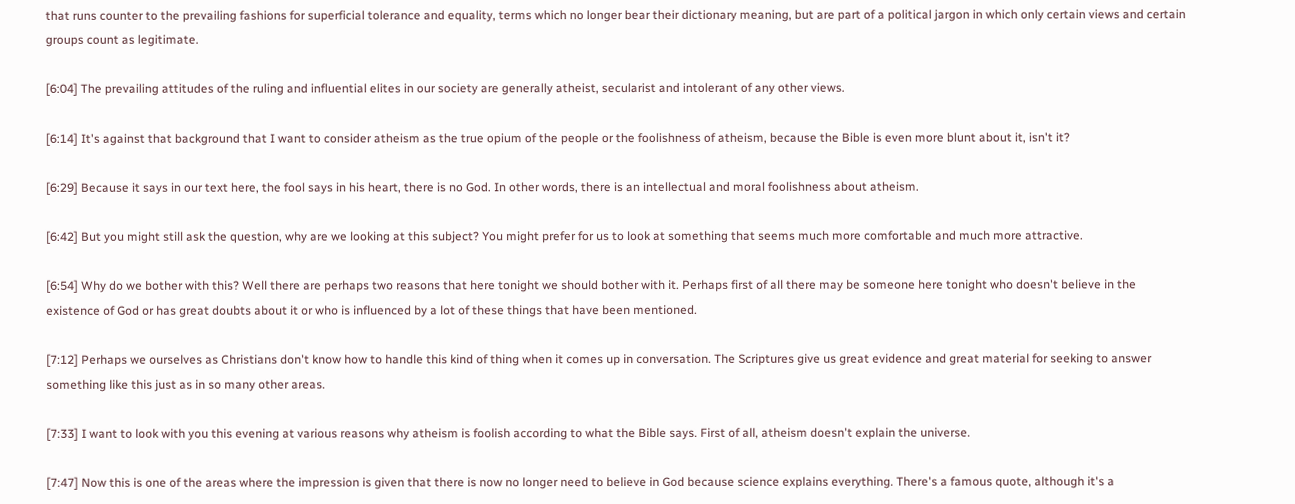that runs counter to the prevailing fashions for superficial tolerance and equality, terms which no longer bear their dictionary meaning, but are part of a political jargon in which only certain views and certain groups count as legitimate.

[6:04] The prevailing attitudes of the ruling and influential elites in our society are generally atheist, secularist and intolerant of any other views.

[6:14] It's against that background that I want to consider atheism as the true opium of the people or the foolishness of atheism, because the Bible is even more blunt about it, isn't it?

[6:29] Because it says in our text here, the fool says in his heart, there is no God. In other words, there is an intellectual and moral foolishness about atheism.

[6:42] But you might still ask the question, why are we looking at this subject? You might prefer for us to look at something that seems much more comfortable and much more attractive.

[6:54] Why do we bother with this? Well there are perhaps two reasons that here tonight we should bother with it. Perhaps first of all there may be someone here tonight who doesn't believe in the existence of God or has great doubts about it or who is influenced by a lot of these things that have been mentioned.

[7:12] Perhaps we ourselves as Christians don't know how to handle this kind of thing when it comes up in conversation. The Scriptures give us great evidence and great material for seeking to answer something like this just as in so many other areas.

[7:33] I want to look with you this evening at various reasons why atheism is foolish according to what the Bible says. First of all, atheism doesn't explain the universe.

[7:47] Now this is one of the areas where the impression is given that there is now no longer need to believe in God because science explains everything. There's a famous quote, although it's a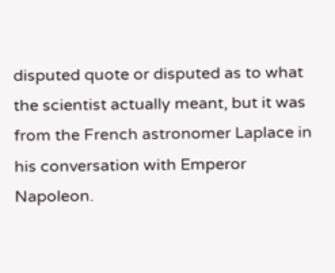disputed quote or disputed as to what the scientist actually meant, but it was from the French astronomer Laplace in his conversation with Emperor Napoleon.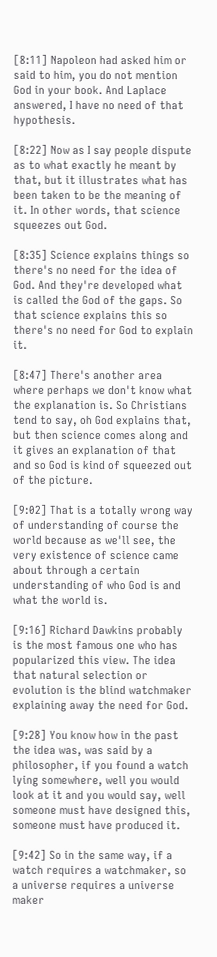[8:11] Napoleon had asked him or said to him, you do not mention God in your book. And Laplace answered, I have no need of that hypothesis.

[8:22] Now as I say people dispute as to what exactly he meant by that, but it illustrates what has been taken to be the meaning of it. In other words, that science squeezes out God.

[8:35] Science explains things so there's no need for the idea of God. And they're developed what is called the God of the gaps. So that science explains this so there's no need for God to explain it.

[8:47] There's another area where perhaps we don't know what the explanation is. So Christians tend to say, oh God explains that, but then science comes along and it gives an explanation of that and so God is kind of squeezed out of the picture.

[9:02] That is a totally wrong way of understanding of course the world because as we'll see, the very existence of science came about through a certain understanding of who God is and what the world is.

[9:16] Richard Dawkins probably is the most famous one who has popularized this view. The idea that natural selection or evolution is the blind watchmaker explaining away the need for God.

[9:28] You know how in the past the idea was, was said by a philosopher, if you found a watch lying somewhere, well you would look at it and you would say, well someone must have designed this, someone must have produced it.

[9:42] So in the same way, if a watch requires a watchmaker, so a universe requires a universe maker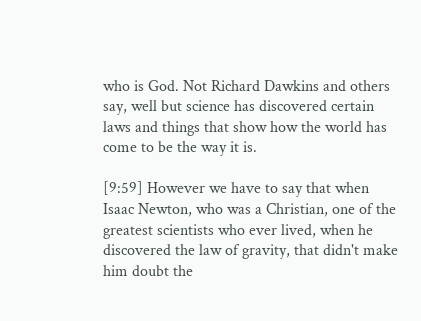who is God. Not Richard Dawkins and others say, well but science has discovered certain laws and things that show how the world has come to be the way it is.

[9:59] However we have to say that when Isaac Newton, who was a Christian, one of the greatest scientists who ever lived, when he discovered the law of gravity, that didn't make him doubt the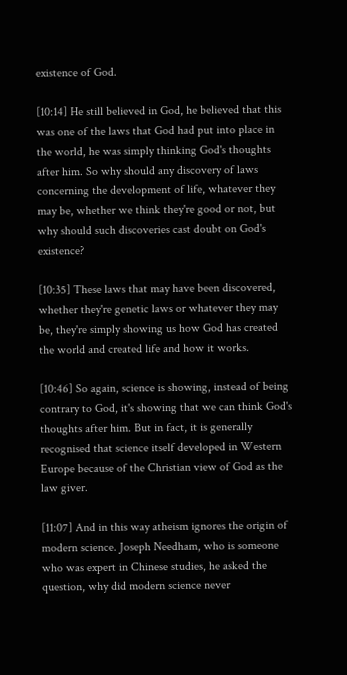existence of God.

[10:14] He still believed in God, he believed that this was one of the laws that God had put into place in the world, he was simply thinking God's thoughts after him. So why should any discovery of laws concerning the development of life, whatever they may be, whether we think they're good or not, but why should such discoveries cast doubt on God's existence?

[10:35] These laws that may have been discovered, whether they're genetic laws or whatever they may be, they're simply showing us how God has created the world and created life and how it works.

[10:46] So again, science is showing, instead of being contrary to God, it's showing that we can think God's thoughts after him. But in fact, it is generally recognised that science itself developed in Western Europe because of the Christian view of God as the law giver.

[11:07] And in this way atheism ignores the origin of modern science. Joseph Needham, who is someone who was expert in Chinese studies, he asked the question, why did modern science never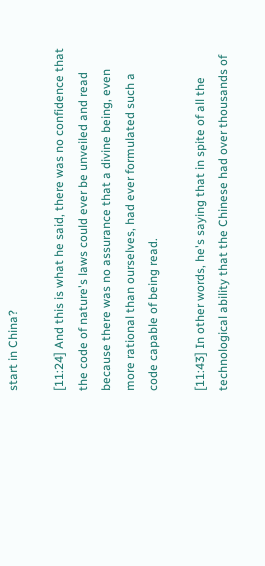start in China?

[11:24] And this is what he said, there was no confidence that the code of nature's laws could ever be unveiled and read because there was no assurance that a divine being, even more rational than ourselves, had ever formulated such a code capable of being read.

[11:43] In other words, he's saying that in spite of all the technological ability that the Chinese had over thousands of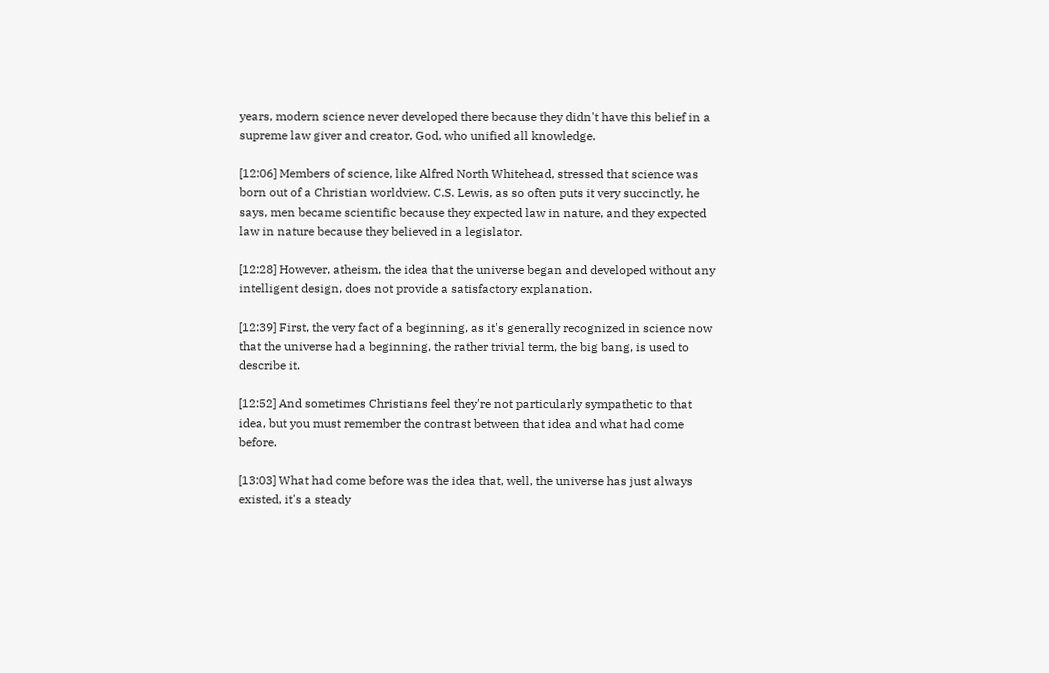years, modern science never developed there because they didn't have this belief in a supreme law giver and creator, God, who unified all knowledge.

[12:06] Members of science, like Alfred North Whitehead, stressed that science was born out of a Christian worldview. C.S. Lewis, as so often puts it very succinctly, he says, men became scientific because they expected law in nature, and they expected law in nature because they believed in a legislator.

[12:28] However, atheism, the idea that the universe began and developed without any intelligent design, does not provide a satisfactory explanation.

[12:39] First, the very fact of a beginning, as it's generally recognized in science now that the universe had a beginning, the rather trivial term, the big bang, is used to describe it.

[12:52] And sometimes Christians feel they're not particularly sympathetic to that idea, but you must remember the contrast between that idea and what had come before.

[13:03] What had come before was the idea that, well, the universe has just always existed, it's a steady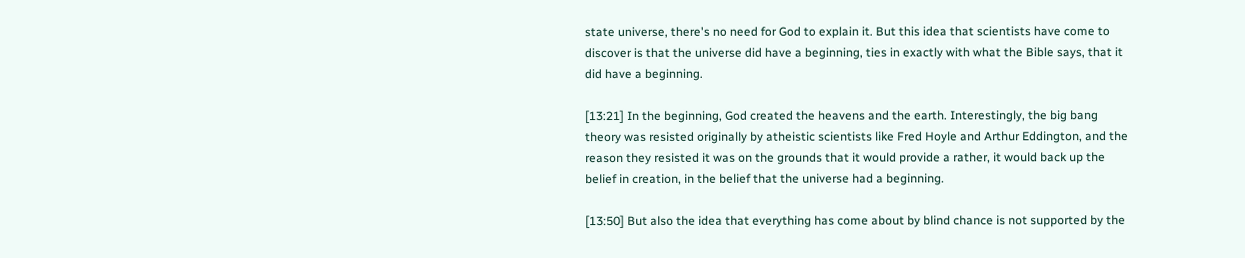state universe, there's no need for God to explain it. But this idea that scientists have come to discover is that the universe did have a beginning, ties in exactly with what the Bible says, that it did have a beginning.

[13:21] In the beginning, God created the heavens and the earth. Interestingly, the big bang theory was resisted originally by atheistic scientists like Fred Hoyle and Arthur Eddington, and the reason they resisted it was on the grounds that it would provide a rather, it would back up the belief in creation, in the belief that the universe had a beginning.

[13:50] But also the idea that everything has come about by blind chance is not supported by the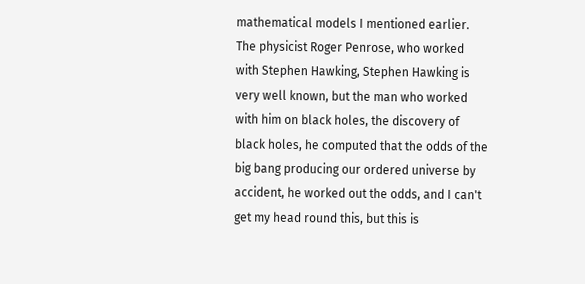mathematical models I mentioned earlier. The physicist Roger Penrose, who worked with Stephen Hawking, Stephen Hawking is very well known, but the man who worked with him on black holes, the discovery of black holes, he computed that the odds of the big bang producing our ordered universe by accident, he worked out the odds, and I can't get my head round this, but this is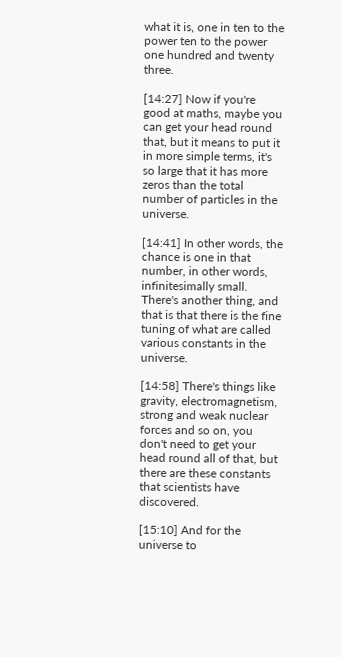what it is, one in ten to the power ten to the power one hundred and twenty three.

[14:27] Now if you're good at maths, maybe you can get your head round that, but it means to put it in more simple terms, it's so large that it has more zeros than the total number of particles in the universe.

[14:41] In other words, the chance is one in that number, in other words, infinitesimally small. There's another thing, and that is that there is the fine tuning of what are called various constants in the universe.

[14:58] There's things like gravity, electromagnetism, strong and weak nuclear forces and so on, you don't need to get your head round all of that, but there are these constants that scientists have discovered.

[15:10] And for the universe to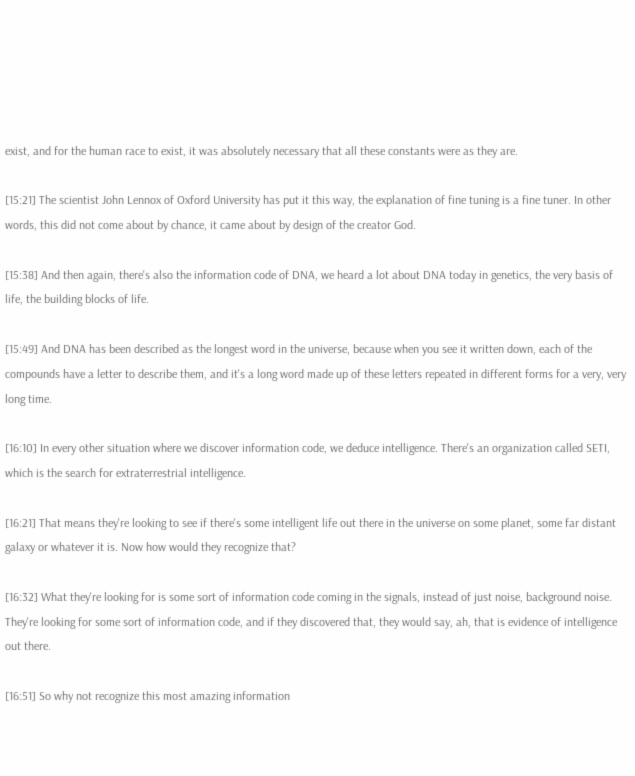exist, and for the human race to exist, it was absolutely necessary that all these constants were as they are.

[15:21] The scientist John Lennox of Oxford University has put it this way, the explanation of fine tuning is a fine tuner. In other words, this did not come about by chance, it came about by design of the creator God.

[15:38] And then again, there's also the information code of DNA, we heard a lot about DNA today in genetics, the very basis of life, the building blocks of life.

[15:49] And DNA has been described as the longest word in the universe, because when you see it written down, each of the compounds have a letter to describe them, and it's a long word made up of these letters repeated in different forms for a very, very long time.

[16:10] In every other situation where we discover information code, we deduce intelligence. There's an organization called SETI, which is the search for extraterrestrial intelligence.

[16:21] That means they're looking to see if there's some intelligent life out there in the universe on some planet, some far distant galaxy or whatever it is. Now how would they recognize that?

[16:32] What they're looking for is some sort of information code coming in the signals, instead of just noise, background noise. They're looking for some sort of information code, and if they discovered that, they would say, ah, that is evidence of intelligence out there.

[16:51] So why not recognize this most amazing information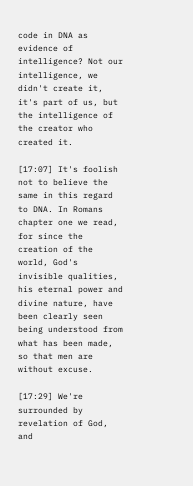code in DNA as evidence of intelligence? Not our intelligence, we didn't create it, it's part of us, but the intelligence of the creator who created it.

[17:07] It's foolish not to believe the same in this regard to DNA. In Romans chapter one we read, for since the creation of the world, God's invisible qualities, his eternal power and divine nature, have been clearly seen being understood from what has been made, so that men are without excuse.

[17:29] We're surrounded by revelation of God, and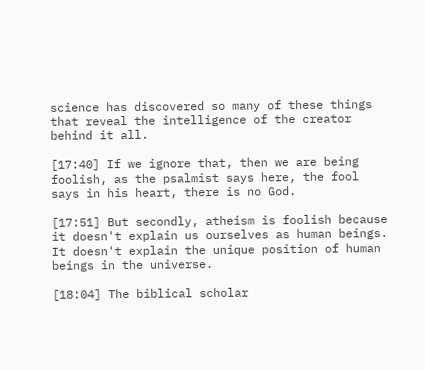science has discovered so many of these things that reveal the intelligence of the creator behind it all.

[17:40] If we ignore that, then we are being foolish, as the psalmist says here, the fool says in his heart, there is no God.

[17:51] But secondly, atheism is foolish because it doesn't explain us ourselves as human beings. It doesn't explain the unique position of human beings in the universe.

[18:04] The biblical scholar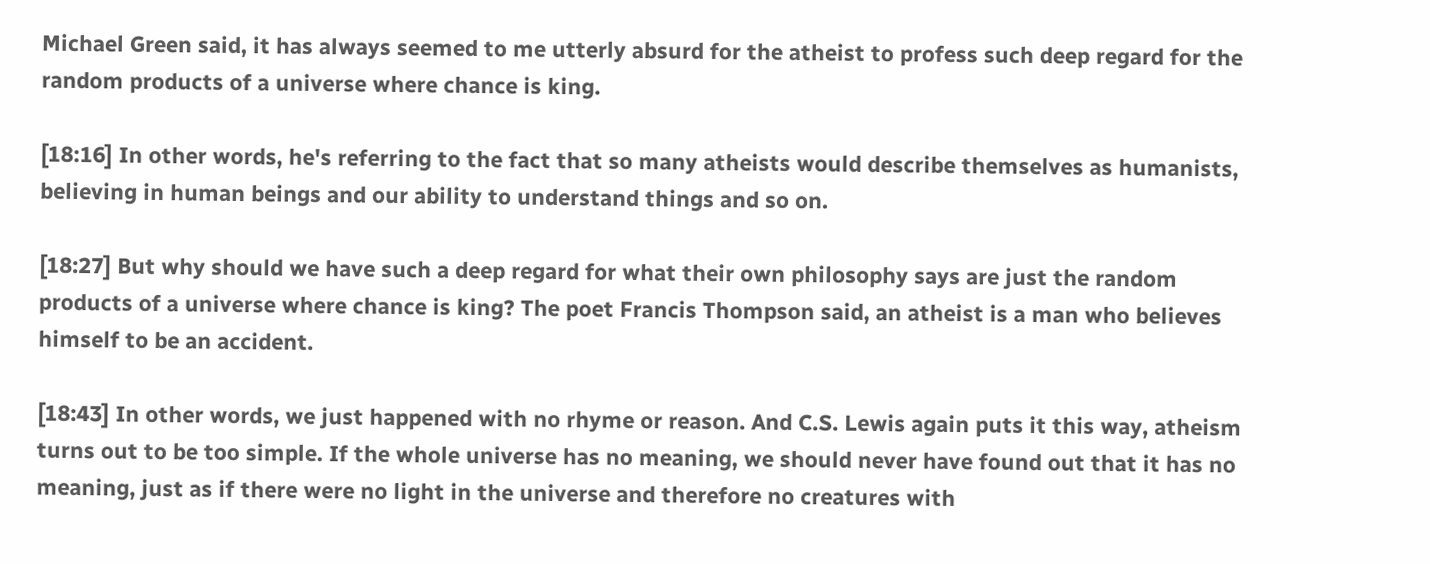Michael Green said, it has always seemed to me utterly absurd for the atheist to profess such deep regard for the random products of a universe where chance is king.

[18:16] In other words, he's referring to the fact that so many atheists would describe themselves as humanists, believing in human beings and our ability to understand things and so on.

[18:27] But why should we have such a deep regard for what their own philosophy says are just the random products of a universe where chance is king? The poet Francis Thompson said, an atheist is a man who believes himself to be an accident.

[18:43] In other words, we just happened with no rhyme or reason. And C.S. Lewis again puts it this way, atheism turns out to be too simple. If the whole universe has no meaning, we should never have found out that it has no meaning, just as if there were no light in the universe and therefore no creatures with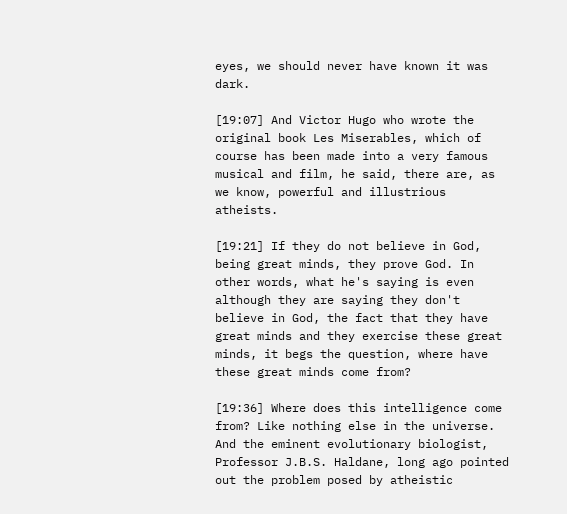eyes, we should never have known it was dark.

[19:07] And Victor Hugo who wrote the original book Les Miserables, which of course has been made into a very famous musical and film, he said, there are, as we know, powerful and illustrious atheists.

[19:21] If they do not believe in God, being great minds, they prove God. In other words, what he's saying is even although they are saying they don't believe in God, the fact that they have great minds and they exercise these great minds, it begs the question, where have these great minds come from?

[19:36] Where does this intelligence come from? Like nothing else in the universe. And the eminent evolutionary biologist, Professor J.B.S. Haldane, long ago pointed out the problem posed by atheistic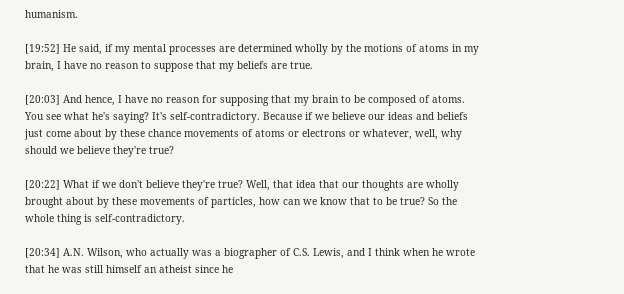humanism.

[19:52] He said, if my mental processes are determined wholly by the motions of atoms in my brain, I have no reason to suppose that my beliefs are true.

[20:03] And hence, I have no reason for supposing that my brain to be composed of atoms. You see what he's saying? It's self-contradictory. Because if we believe our ideas and beliefs just come about by these chance movements of atoms or electrons or whatever, well, why should we believe they're true?

[20:22] What if we don't believe they're true? Well, that idea that our thoughts are wholly brought about by these movements of particles, how can we know that to be true? So the whole thing is self-contradictory.

[20:34] A.N. Wilson, who actually was a biographer of C.S. Lewis, and I think when he wrote that he was still himself an atheist since he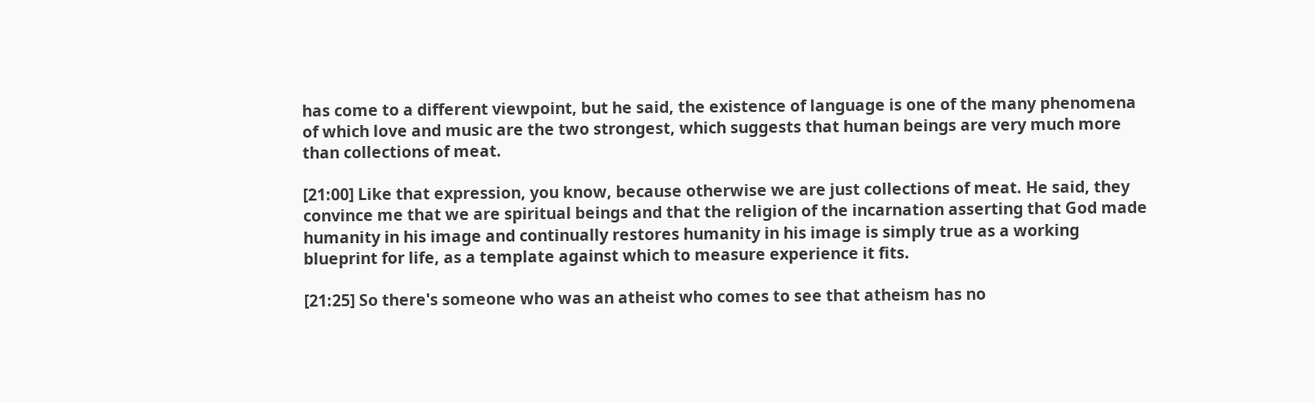has come to a different viewpoint, but he said, the existence of language is one of the many phenomena of which love and music are the two strongest, which suggests that human beings are very much more than collections of meat.

[21:00] Like that expression, you know, because otherwise we are just collections of meat. He said, they convince me that we are spiritual beings and that the religion of the incarnation asserting that God made humanity in his image and continually restores humanity in his image is simply true as a working blueprint for life, as a template against which to measure experience it fits.

[21:25] So there's someone who was an atheist who comes to see that atheism has no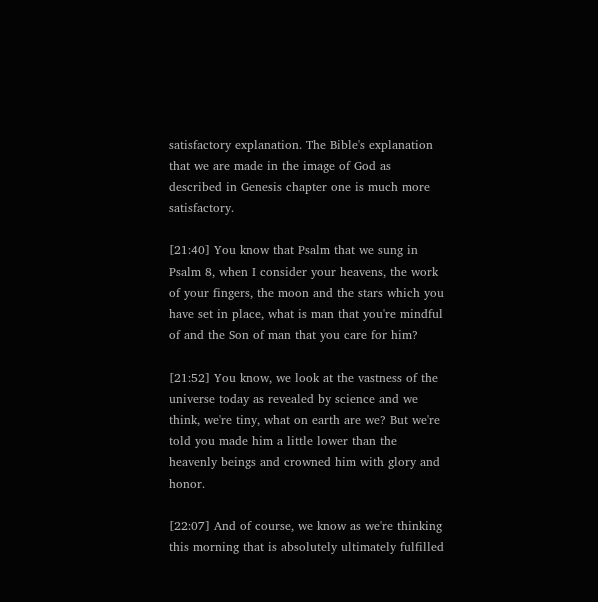satisfactory explanation. The Bible's explanation that we are made in the image of God as described in Genesis chapter one is much more satisfactory.

[21:40] You know that Psalm that we sung in Psalm 8, when I consider your heavens, the work of your fingers, the moon and the stars which you have set in place, what is man that you're mindful of and the Son of man that you care for him?

[21:52] You know, we look at the vastness of the universe today as revealed by science and we think, we're tiny, what on earth are we? But we're told you made him a little lower than the heavenly beings and crowned him with glory and honor.

[22:07] And of course, we know as we're thinking this morning that is absolutely ultimately fulfilled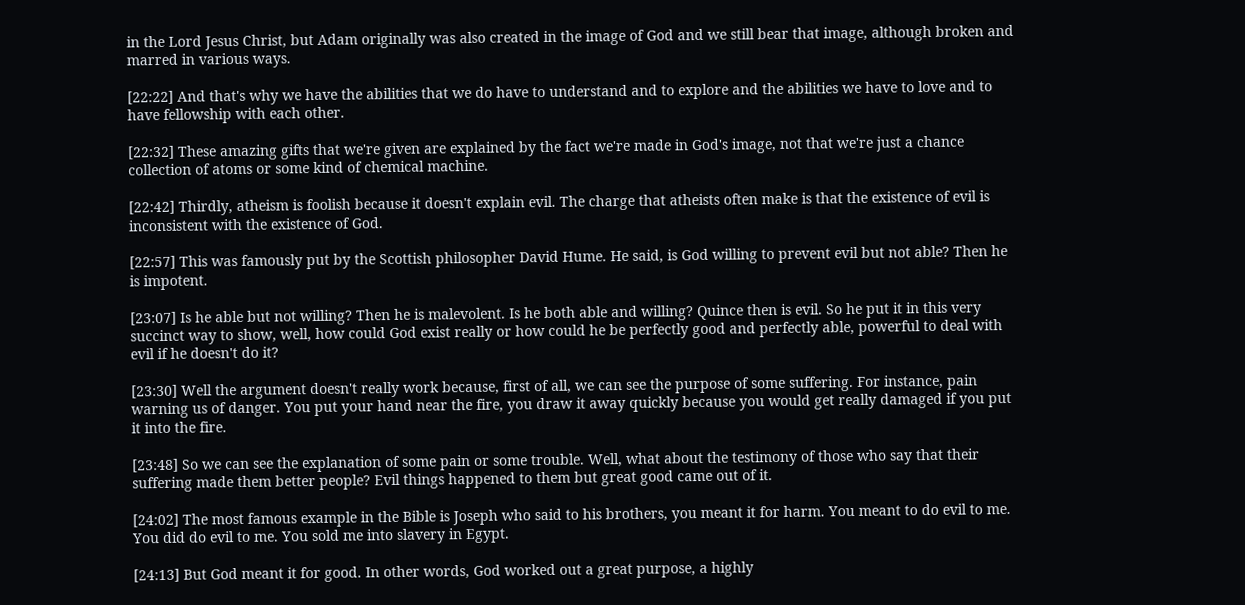in the Lord Jesus Christ, but Adam originally was also created in the image of God and we still bear that image, although broken and marred in various ways.

[22:22] And that's why we have the abilities that we do have to understand and to explore and the abilities we have to love and to have fellowship with each other.

[22:32] These amazing gifts that we're given are explained by the fact we're made in God's image, not that we're just a chance collection of atoms or some kind of chemical machine.

[22:42] Thirdly, atheism is foolish because it doesn't explain evil. The charge that atheists often make is that the existence of evil is inconsistent with the existence of God.

[22:57] This was famously put by the Scottish philosopher David Hume. He said, is God willing to prevent evil but not able? Then he is impotent.

[23:07] Is he able but not willing? Then he is malevolent. Is he both able and willing? Quince then is evil. So he put it in this very succinct way to show, well, how could God exist really or how could he be perfectly good and perfectly able, powerful to deal with evil if he doesn't do it?

[23:30] Well the argument doesn't really work because, first of all, we can see the purpose of some suffering. For instance, pain warning us of danger. You put your hand near the fire, you draw it away quickly because you would get really damaged if you put it into the fire.

[23:48] So we can see the explanation of some pain or some trouble. Well, what about the testimony of those who say that their suffering made them better people? Evil things happened to them but great good came out of it.

[24:02] The most famous example in the Bible is Joseph who said to his brothers, you meant it for harm. You meant to do evil to me. You did do evil to me. You sold me into slavery in Egypt.

[24:13] But God meant it for good. In other words, God worked out a great purpose, a highly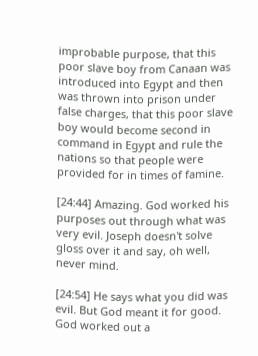improbable purpose, that this poor slave boy from Canaan was introduced into Egypt and then was thrown into prison under false charges, that this poor slave boy would become second in command in Egypt and rule the nations so that people were provided for in times of famine.

[24:44] Amazing. God worked his purposes out through what was very evil. Joseph doesn't solve gloss over it and say, oh well, never mind.

[24:54] He says what you did was evil. But God meant it for good. God worked out a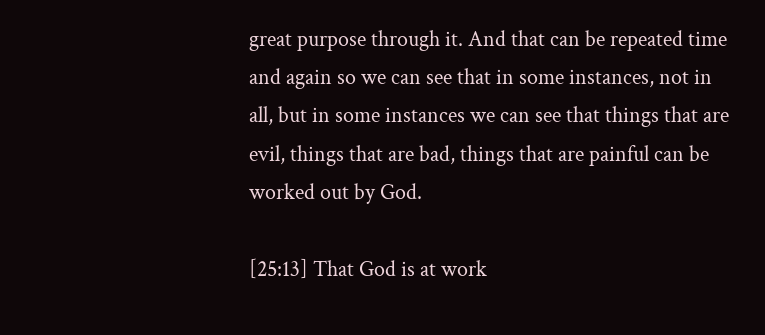great purpose through it. And that can be repeated time and again so we can see that in some instances, not in all, but in some instances we can see that things that are evil, things that are bad, things that are painful can be worked out by God.

[25:13] That God is at work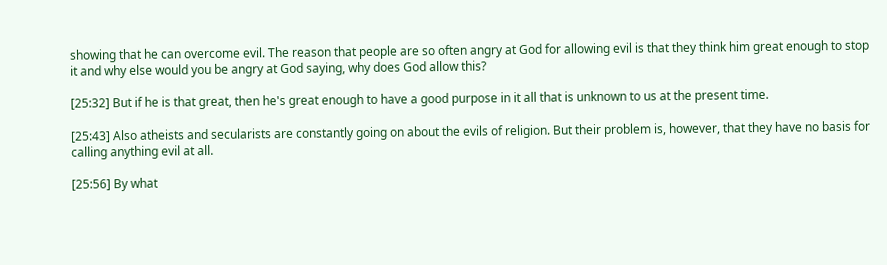showing that he can overcome evil. The reason that people are so often angry at God for allowing evil is that they think him great enough to stop it and why else would you be angry at God saying, why does God allow this?

[25:32] But if he is that great, then he's great enough to have a good purpose in it all that is unknown to us at the present time.

[25:43] Also atheists and secularists are constantly going on about the evils of religion. But their problem is, however, that they have no basis for calling anything evil at all.

[25:56] By what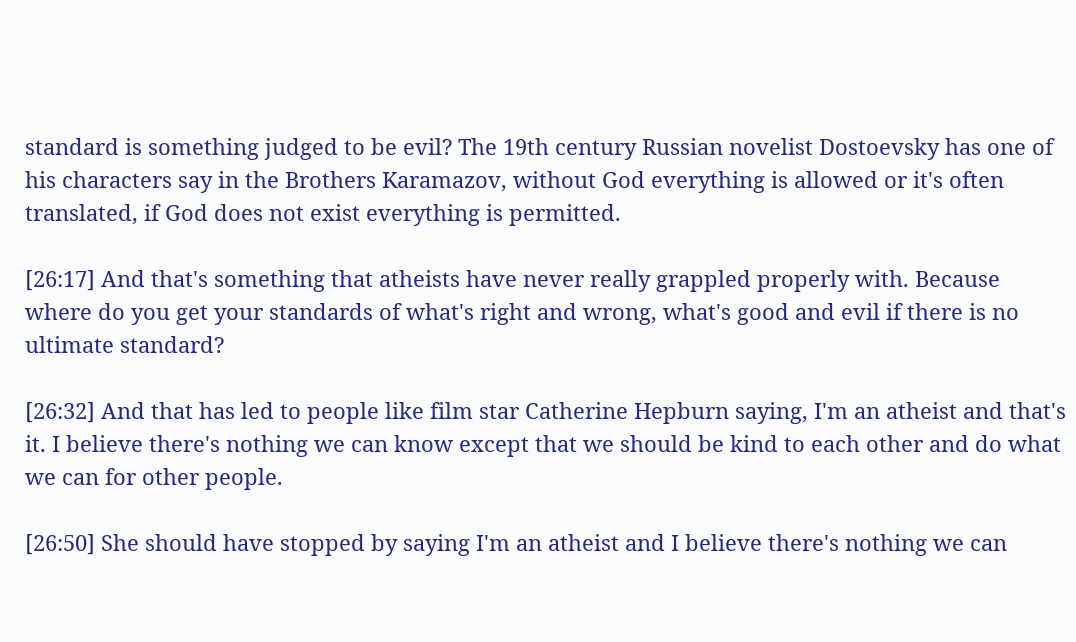standard is something judged to be evil? The 19th century Russian novelist Dostoevsky has one of his characters say in the Brothers Karamazov, without God everything is allowed or it's often translated, if God does not exist everything is permitted.

[26:17] And that's something that atheists have never really grappled properly with. Because where do you get your standards of what's right and wrong, what's good and evil if there is no ultimate standard?

[26:32] And that has led to people like film star Catherine Hepburn saying, I'm an atheist and that's it. I believe there's nothing we can know except that we should be kind to each other and do what we can for other people.

[26:50] She should have stopped by saying I'm an atheist and I believe there's nothing we can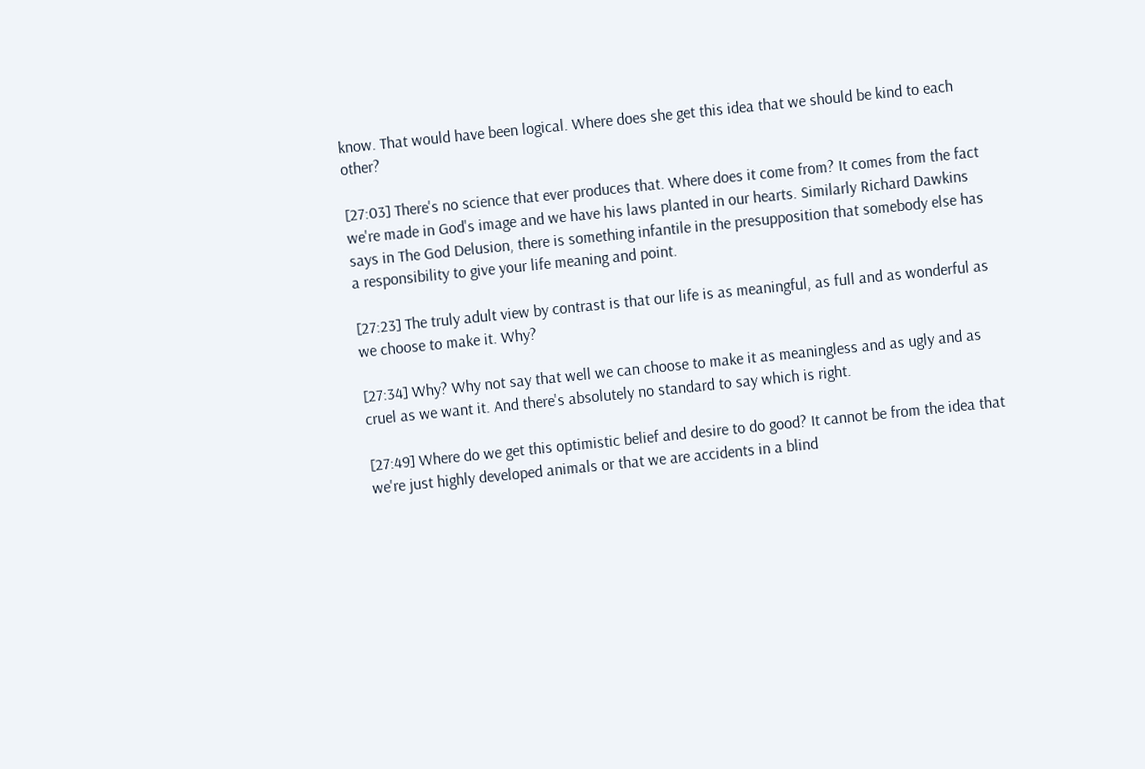know. That would have been logical. Where does she get this idea that we should be kind to each other?

[27:03] There's no science that ever produces that. Where does it come from? It comes from the fact we're made in God's image and we have his laws planted in our hearts. Similarly Richard Dawkins says in The God Delusion, there is something infantile in the presupposition that somebody else has a responsibility to give your life meaning and point.

[27:23] The truly adult view by contrast is that our life is as meaningful, as full and as wonderful as we choose to make it. Why?

[27:34] Why? Why not say that well we can choose to make it as meaningless and as ugly and as cruel as we want it. And there's absolutely no standard to say which is right.

[27:49] Where do we get this optimistic belief and desire to do good? It cannot be from the idea that we're just highly developed animals or that we are accidents in a blind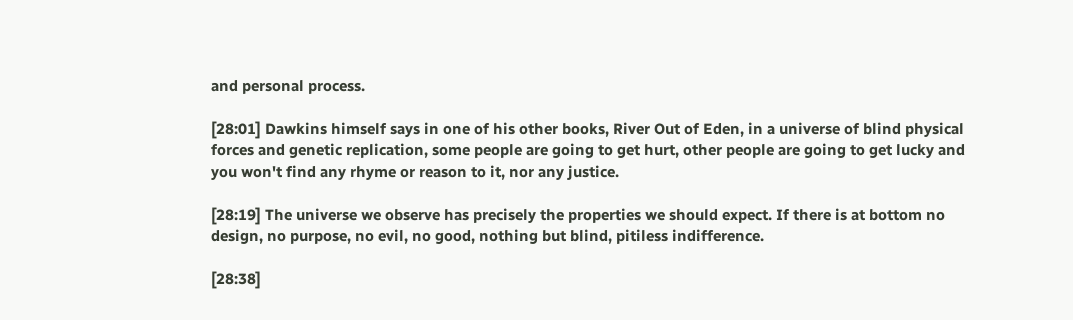and personal process.

[28:01] Dawkins himself says in one of his other books, River Out of Eden, in a universe of blind physical forces and genetic replication, some people are going to get hurt, other people are going to get lucky and you won't find any rhyme or reason to it, nor any justice.

[28:19] The universe we observe has precisely the properties we should expect. If there is at bottom no design, no purpose, no evil, no good, nothing but blind, pitiless indifference.

[28:38]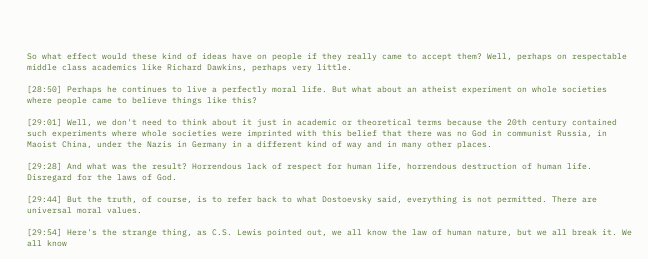So what effect would these kind of ideas have on people if they really came to accept them? Well, perhaps on respectable middle class academics like Richard Dawkins, perhaps very little.

[28:50] Perhaps he continues to live a perfectly moral life. But what about an atheist experiment on whole societies where people came to believe things like this?

[29:01] Well, we don't need to think about it just in academic or theoretical terms because the 20th century contained such experiments where whole societies were imprinted with this belief that there was no God in communist Russia, in Maoist China, under the Nazis in Germany in a different kind of way and in many other places.

[29:28] And what was the result? Horrendous lack of respect for human life, horrendous destruction of human life. Disregard for the laws of God.

[29:44] But the truth, of course, is to refer back to what Dostoevsky said, everything is not permitted. There are universal moral values.

[29:54] Here's the strange thing, as C.S. Lewis pointed out, we all know the law of human nature, but we all break it. We all know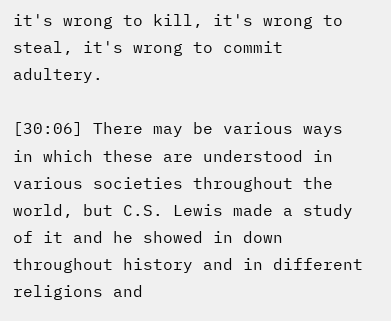it's wrong to kill, it's wrong to steal, it's wrong to commit adultery.

[30:06] There may be various ways in which these are understood in various societies throughout the world, but C.S. Lewis made a study of it and he showed in down throughout history and in different religions and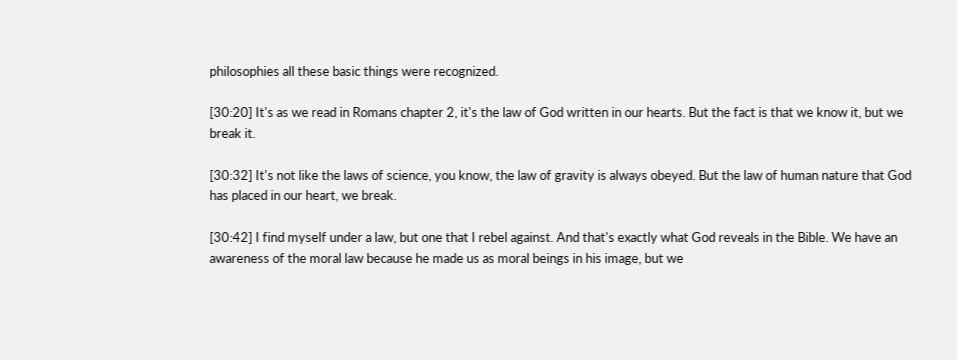philosophies all these basic things were recognized.

[30:20] It's as we read in Romans chapter 2, it's the law of God written in our hearts. But the fact is that we know it, but we break it.

[30:32] It's not like the laws of science, you know, the law of gravity is always obeyed. But the law of human nature that God has placed in our heart, we break.

[30:42] I find myself under a law, but one that I rebel against. And that's exactly what God reveals in the Bible. We have an awareness of the moral law because he made us as moral beings in his image, but we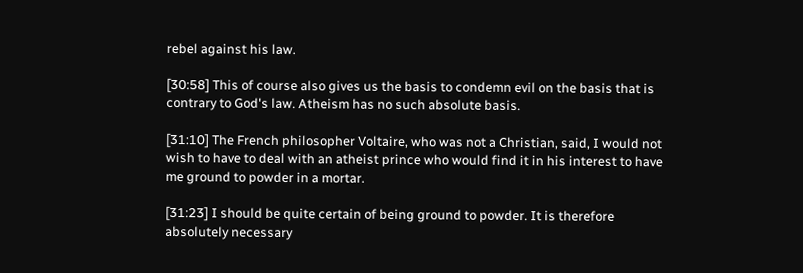rebel against his law.

[30:58] This of course also gives us the basis to condemn evil on the basis that is contrary to God's law. Atheism has no such absolute basis.

[31:10] The French philosopher Voltaire, who was not a Christian, said, I would not wish to have to deal with an atheist prince who would find it in his interest to have me ground to powder in a mortar.

[31:23] I should be quite certain of being ground to powder. It is therefore absolutely necessary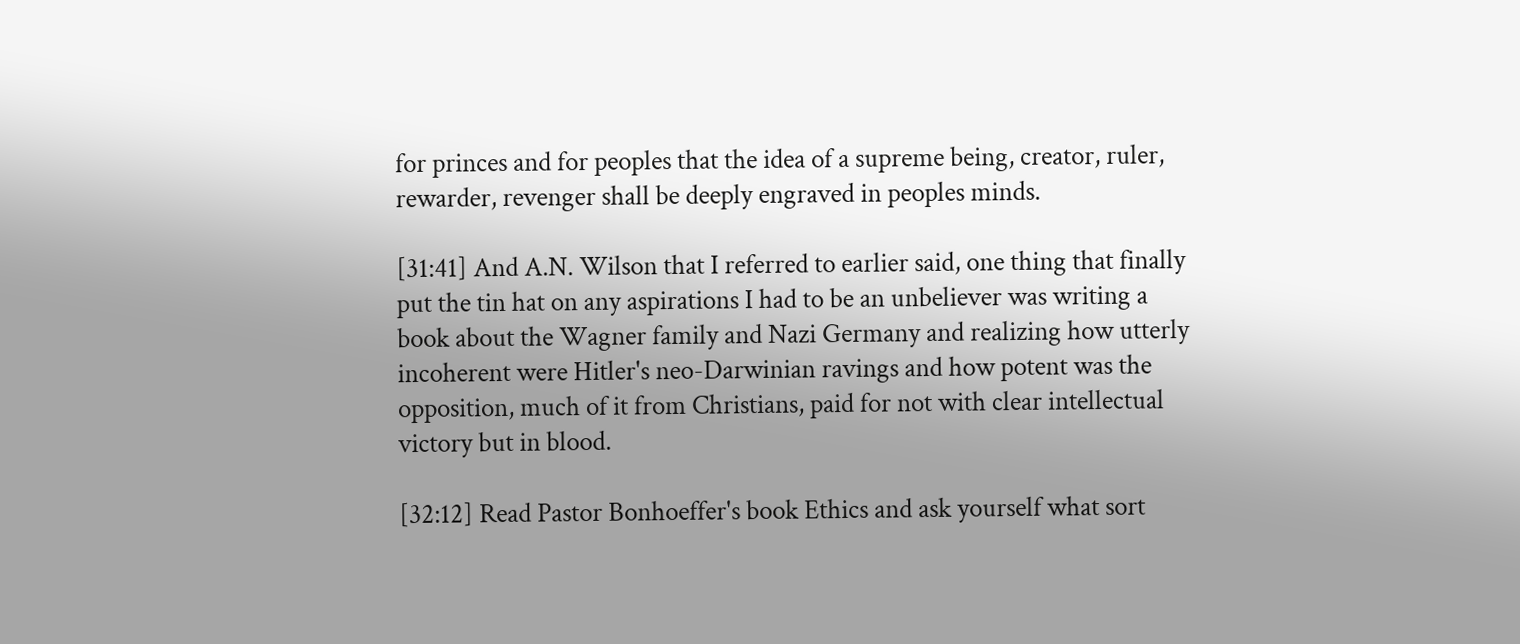for princes and for peoples that the idea of a supreme being, creator, ruler, rewarder, revenger shall be deeply engraved in peoples minds.

[31:41] And A.N. Wilson that I referred to earlier said, one thing that finally put the tin hat on any aspirations I had to be an unbeliever was writing a book about the Wagner family and Nazi Germany and realizing how utterly incoherent were Hitler's neo-Darwinian ravings and how potent was the opposition, much of it from Christians, paid for not with clear intellectual victory but in blood.

[32:12] Read Pastor Bonhoeffer's book Ethics and ask yourself what sort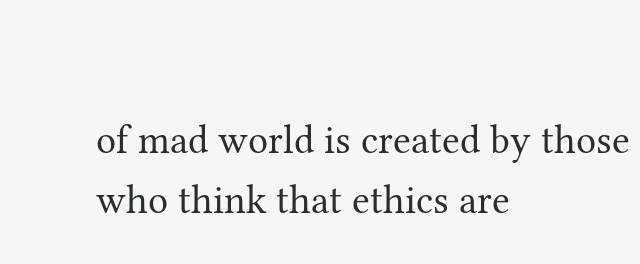of mad world is created by those who think that ethics are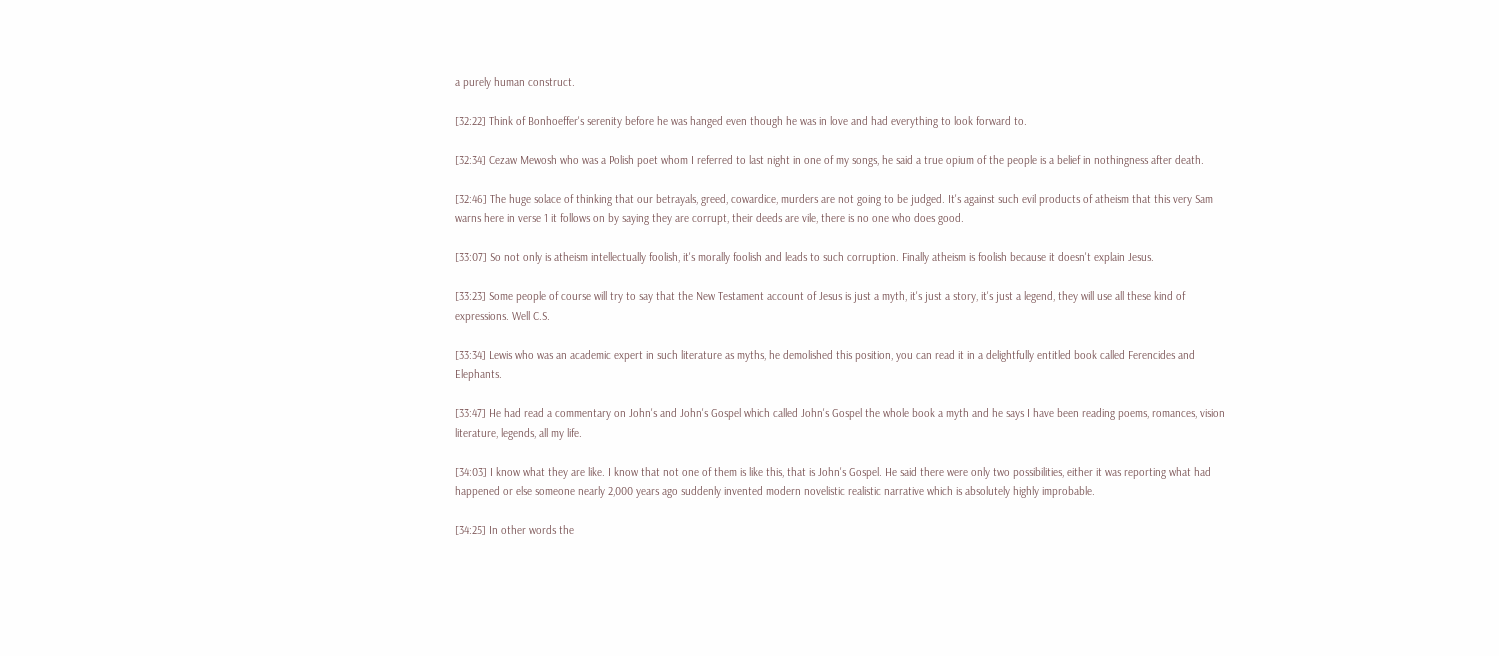a purely human construct.

[32:22] Think of Bonhoeffer's serenity before he was hanged even though he was in love and had everything to look forward to.

[32:34] Cezaw Mewosh who was a Polish poet whom I referred to last night in one of my songs, he said a true opium of the people is a belief in nothingness after death.

[32:46] The huge solace of thinking that our betrayals, greed, cowardice, murders are not going to be judged. It's against such evil products of atheism that this very Sam warns here in verse 1 it follows on by saying they are corrupt, their deeds are vile, there is no one who does good.

[33:07] So not only is atheism intellectually foolish, it's morally foolish and leads to such corruption. Finally atheism is foolish because it doesn't explain Jesus.

[33:23] Some people of course will try to say that the New Testament account of Jesus is just a myth, it's just a story, it's just a legend, they will use all these kind of expressions. Well C.S.

[33:34] Lewis who was an academic expert in such literature as myths, he demolished this position, you can read it in a delightfully entitled book called Ferencides and Elephants.

[33:47] He had read a commentary on John's and John's Gospel which called John's Gospel the whole book a myth and he says I have been reading poems, romances, vision literature, legends, all my life.

[34:03] I know what they are like. I know that not one of them is like this, that is John's Gospel. He said there were only two possibilities, either it was reporting what had happened or else someone nearly 2,000 years ago suddenly invented modern novelistic realistic narrative which is absolutely highly improbable.

[34:25] In other words the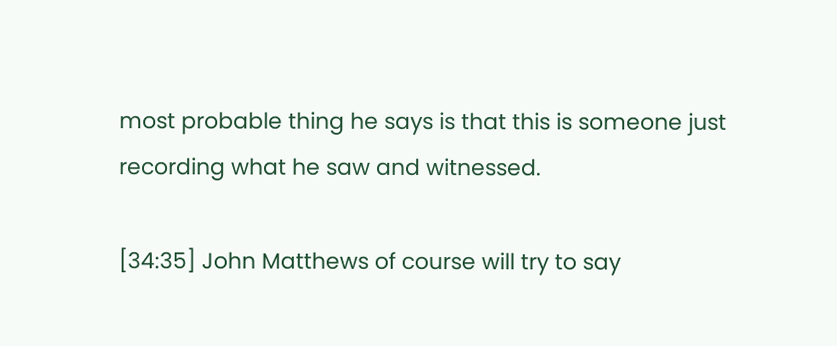most probable thing he says is that this is someone just recording what he saw and witnessed.

[34:35] John Matthews of course will try to say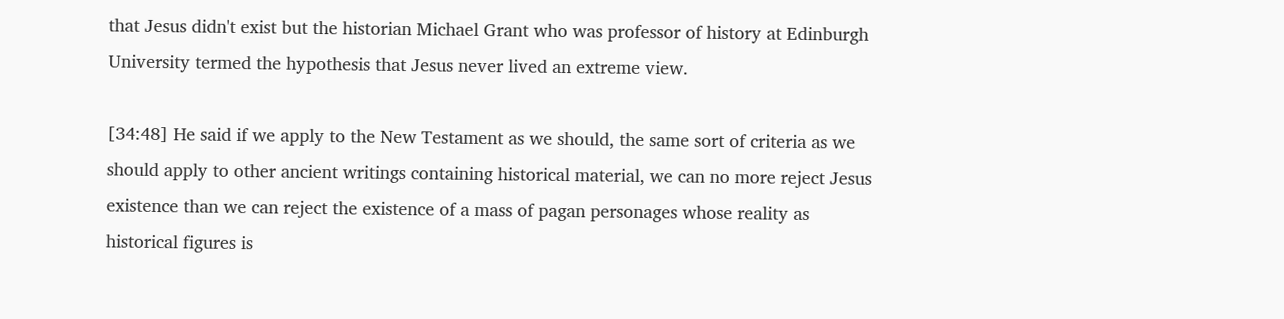that Jesus didn't exist but the historian Michael Grant who was professor of history at Edinburgh University termed the hypothesis that Jesus never lived an extreme view.

[34:48] He said if we apply to the New Testament as we should, the same sort of criteria as we should apply to other ancient writings containing historical material, we can no more reject Jesus existence than we can reject the existence of a mass of pagan personages whose reality as historical figures is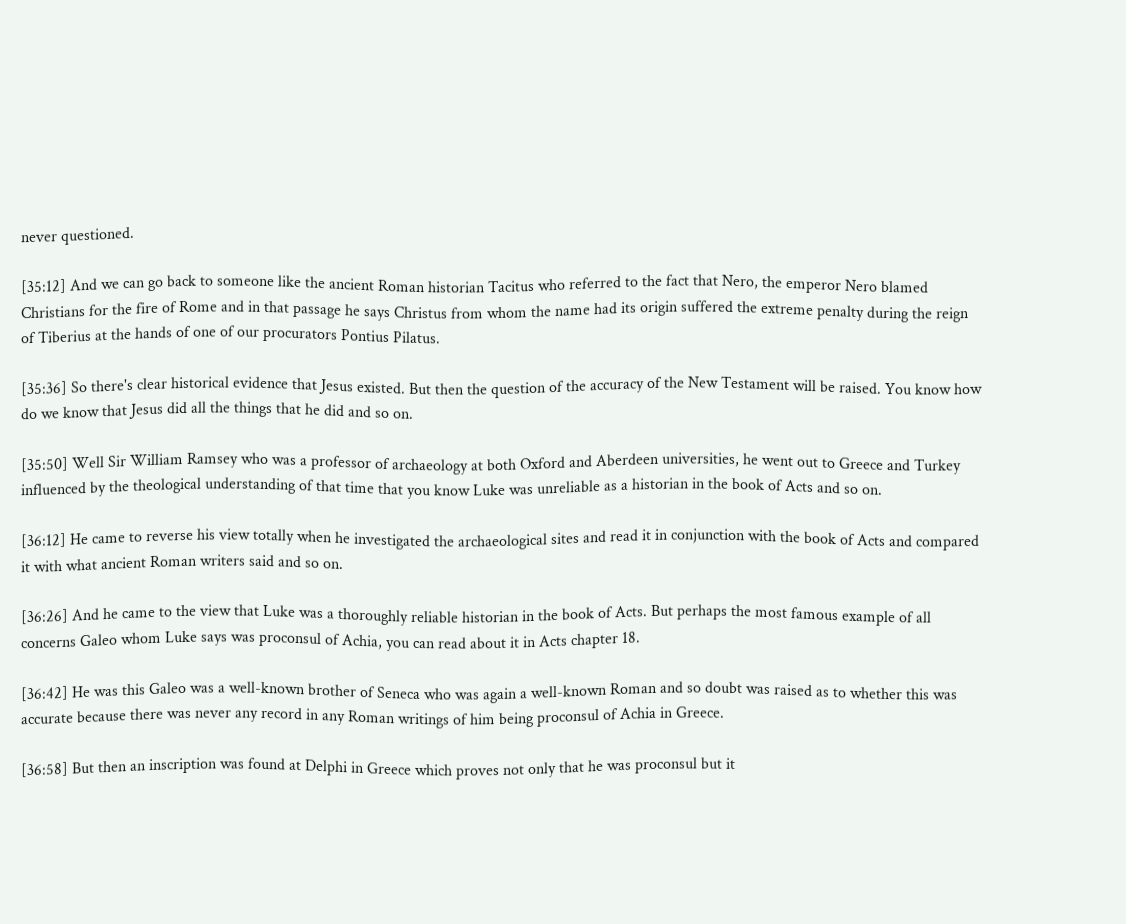never questioned.

[35:12] And we can go back to someone like the ancient Roman historian Tacitus who referred to the fact that Nero, the emperor Nero blamed Christians for the fire of Rome and in that passage he says Christus from whom the name had its origin suffered the extreme penalty during the reign of Tiberius at the hands of one of our procurators Pontius Pilatus.

[35:36] So there's clear historical evidence that Jesus existed. But then the question of the accuracy of the New Testament will be raised. You know how do we know that Jesus did all the things that he did and so on.

[35:50] Well Sir William Ramsey who was a professor of archaeology at both Oxford and Aberdeen universities, he went out to Greece and Turkey influenced by the theological understanding of that time that you know Luke was unreliable as a historian in the book of Acts and so on.

[36:12] He came to reverse his view totally when he investigated the archaeological sites and read it in conjunction with the book of Acts and compared it with what ancient Roman writers said and so on.

[36:26] And he came to the view that Luke was a thoroughly reliable historian in the book of Acts. But perhaps the most famous example of all concerns Galeo whom Luke says was proconsul of Achia, you can read about it in Acts chapter 18.

[36:42] He was this Galeo was a well-known brother of Seneca who was again a well-known Roman and so doubt was raised as to whether this was accurate because there was never any record in any Roman writings of him being proconsul of Achia in Greece.

[36:58] But then an inscription was found at Delphi in Greece which proves not only that he was proconsul but it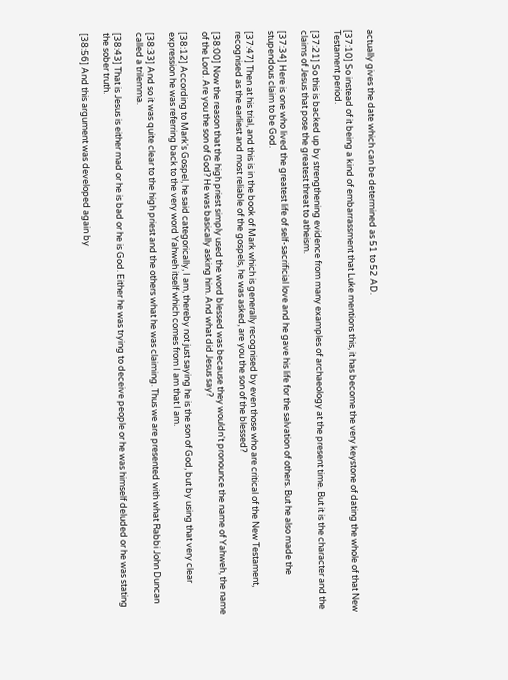actually gives the date which can be determined as 51 to 52 AD.

[37:10] So instead of it being a kind of embarrassment that Luke mentions this, it has become the very keystone of dating the whole of that New Testament period.

[37:21] So this is backed up by strengthening evidence from many examples of archaeology at the present time. But it is the character and the claims of Jesus that pose the greatest threat to atheism.

[37:34] Here is one who lived the greatest life of self-sacrificial love and he gave his life for the salvation of others. But he also made the stupendous claim to be God.

[37:47] Then at his trial, and this is in the book of Mark which is generally recognised by even those who are critical of the New Testament, recognised as the earliest and most reliable of the gospels, he was asked, are you the son of the blessed?

[38:00] Now the reason that the high priest simply used the word blessed was because they wouldn't pronounce the name of Yahweh, the name of the Lord. Are you the son of God? He was basically asking him. And what did Jesus say?

[38:12] According to Mark's Gospel, he said categorically, I am, thereby not just saying he is the son of God, but by using that very clear expression he was referring back to the very word Yahweh itself which comes from I am that I am.

[38:33] And so it was quite clear to the high priest and the others what he was claiming. Thus we are presented with what Rabbi John Duncan called a trilemma.

[38:43] That is Jesus is either mad or he is bad or he is God. Either he was trying to deceive people or he was himself deluded or he was stating the sober truth.

[38:56] And this argument was developed again by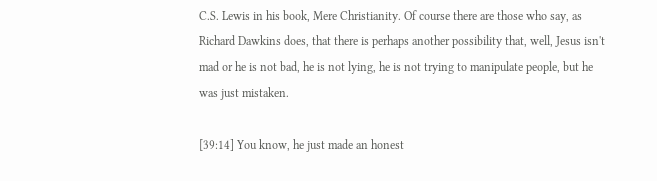C.S. Lewis in his book, Mere Christianity. Of course there are those who say, as Richard Dawkins does, that there is perhaps another possibility that, well, Jesus isn't mad or he is not bad, he is not lying, he is not trying to manipulate people, but he was just mistaken.

[39:14] You know, he just made an honest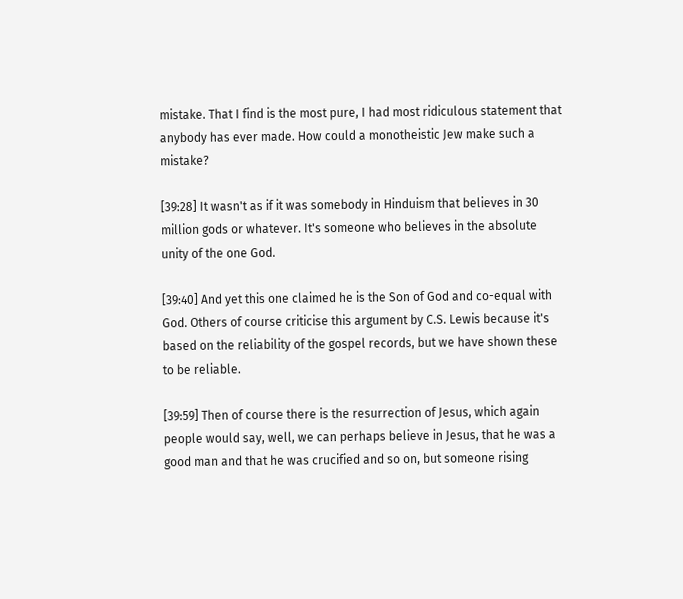mistake. That I find is the most pure, I had most ridiculous statement that anybody has ever made. How could a monotheistic Jew make such a mistake?

[39:28] It wasn't as if it was somebody in Hinduism that believes in 30 million gods or whatever. It's someone who believes in the absolute unity of the one God.

[39:40] And yet this one claimed he is the Son of God and co-equal with God. Others of course criticise this argument by C.S. Lewis because it's based on the reliability of the gospel records, but we have shown these to be reliable.

[39:59] Then of course there is the resurrection of Jesus, which again people would say, well, we can perhaps believe in Jesus, that he was a good man and that he was crucified and so on, but someone rising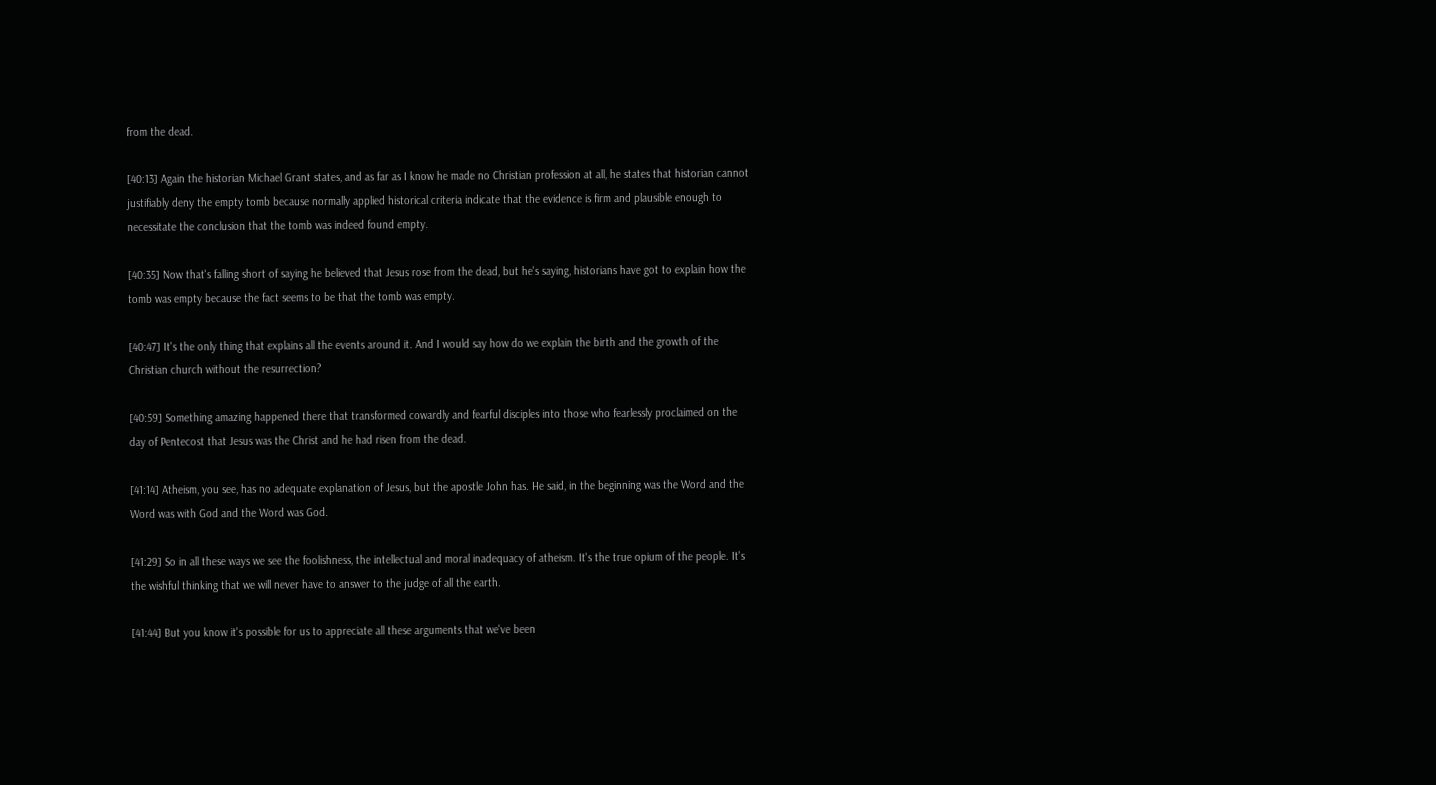from the dead.

[40:13] Again the historian Michael Grant states, and as far as I know he made no Christian profession at all, he states that historian cannot justifiably deny the empty tomb because normally applied historical criteria indicate that the evidence is firm and plausible enough to necessitate the conclusion that the tomb was indeed found empty.

[40:35] Now that's falling short of saying he believed that Jesus rose from the dead, but he's saying, historians have got to explain how the tomb was empty because the fact seems to be that the tomb was empty.

[40:47] It's the only thing that explains all the events around it. And I would say how do we explain the birth and the growth of the Christian church without the resurrection?

[40:59] Something amazing happened there that transformed cowardly and fearful disciples into those who fearlessly proclaimed on the day of Pentecost that Jesus was the Christ and he had risen from the dead.

[41:14] Atheism, you see, has no adequate explanation of Jesus, but the apostle John has. He said, in the beginning was the Word and the Word was with God and the Word was God.

[41:29] So in all these ways we see the foolishness, the intellectual and moral inadequacy of atheism. It's the true opium of the people. It's the wishful thinking that we will never have to answer to the judge of all the earth.

[41:44] But you know it's possible for us to appreciate all these arguments that we've been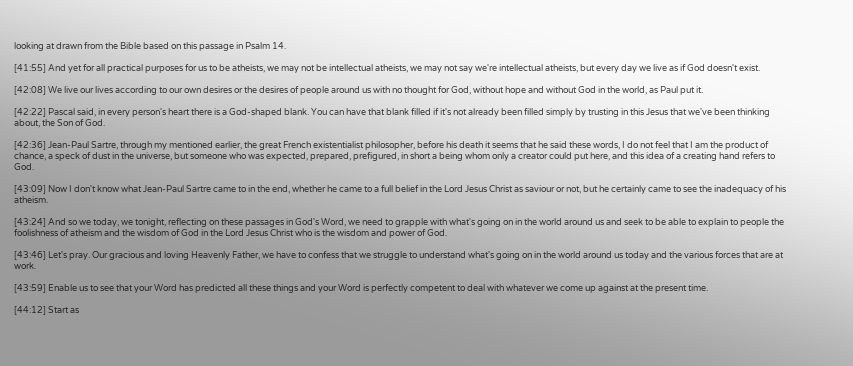looking at drawn from the Bible based on this passage in Psalm 14.

[41:55] And yet for all practical purposes for us to be atheists, we may not be intellectual atheists, we may not say we're intellectual atheists, but every day we live as if God doesn't exist.

[42:08] We live our lives according to our own desires or the desires of people around us with no thought for God, without hope and without God in the world, as Paul put it.

[42:22] Pascal said, in every person's heart there is a God-shaped blank. You can have that blank filled if it's not already been filled simply by trusting in this Jesus that we've been thinking about, the Son of God.

[42:36] Jean-Paul Sartre, through my mentioned earlier, the great French existentialist philosopher, before his death it seems that he said these words, I do not feel that I am the product of chance, a speck of dust in the universe, but someone who was expected, prepared, prefigured, in short a being whom only a creator could put here, and this idea of a creating hand refers to God.

[43:09] Now I don't know what Jean-Paul Sartre came to in the end, whether he came to a full belief in the Lord Jesus Christ as saviour or not, but he certainly came to see the inadequacy of his atheism.

[43:24] And so we today, we tonight, reflecting on these passages in God's Word, we need to grapple with what's going on in the world around us and seek to be able to explain to people the foolishness of atheism and the wisdom of God in the Lord Jesus Christ who is the wisdom and power of God.

[43:46] Let's pray. Our gracious and loving Heavenly Father, we have to confess that we struggle to understand what's going on in the world around us today and the various forces that are at work.

[43:59] Enable us to see that your Word has predicted all these things and your Word is perfectly competent to deal with whatever we come up against at the present time.

[44:12] Start as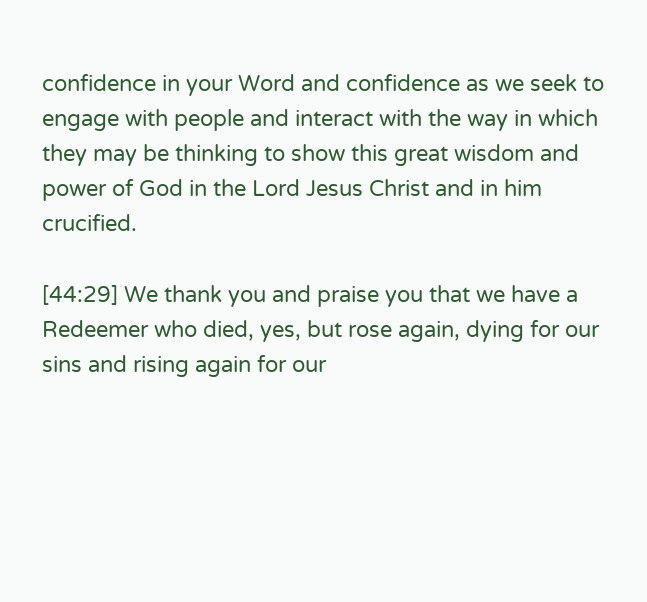confidence in your Word and confidence as we seek to engage with people and interact with the way in which they may be thinking to show this great wisdom and power of God in the Lord Jesus Christ and in him crucified.

[44:29] We thank you and praise you that we have a Redeemer who died, yes, but rose again, dying for our sins and rising again for our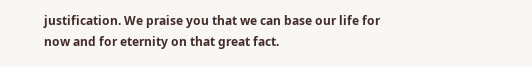justification. We praise you that we can base our life for now and for eternity on that great fact.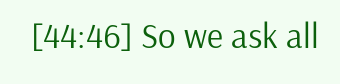[44:46] So we ask all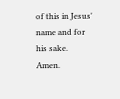of this in Jesus' name and for his sake. Amen.